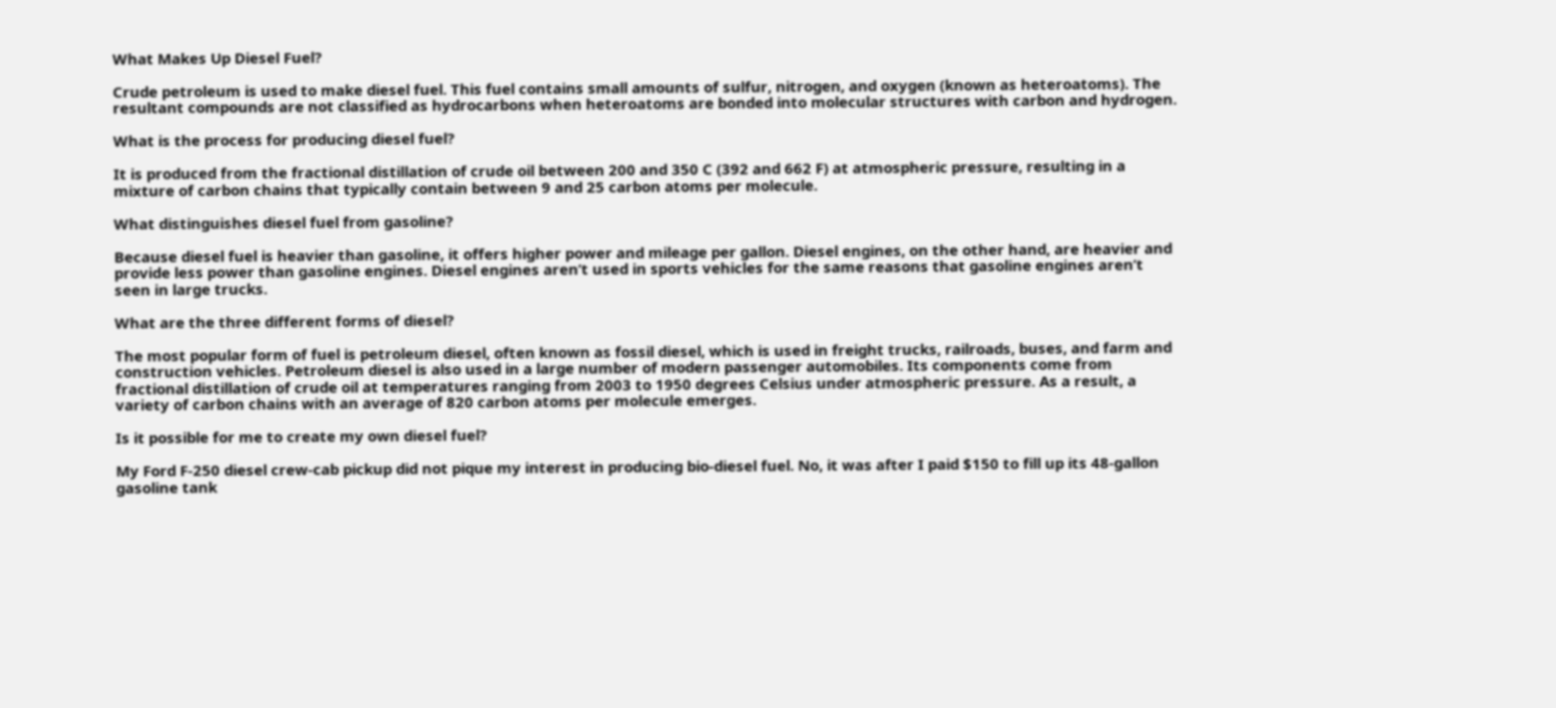What Makes Up Diesel Fuel?

Crude petroleum is used to make diesel fuel. This fuel contains small amounts of sulfur, nitrogen, and oxygen (known as heteroatoms). The resultant compounds are not classified as hydrocarbons when heteroatoms are bonded into molecular structures with carbon and hydrogen.

What is the process for producing diesel fuel?

It is produced from the fractional distillation of crude oil between 200 and 350 C (392 and 662 F) at atmospheric pressure, resulting in a mixture of carbon chains that typically contain between 9 and 25 carbon atoms per molecule.

What distinguishes diesel fuel from gasoline?

Because diesel fuel is heavier than gasoline, it offers higher power and mileage per gallon. Diesel engines, on the other hand, are heavier and provide less power than gasoline engines. Diesel engines aren’t used in sports vehicles for the same reasons that gasoline engines aren’t seen in large trucks.

What are the three different forms of diesel?

The most popular form of fuel is petroleum diesel, often known as fossil diesel, which is used in freight trucks, railroads, buses, and farm and construction vehicles. Petroleum diesel is also used in a large number of modern passenger automobiles. Its components come from fractional distillation of crude oil at temperatures ranging from 2003 to 1950 degrees Celsius under atmospheric pressure. As a result, a variety of carbon chains with an average of 820 carbon atoms per molecule emerges.

Is it possible for me to create my own diesel fuel?

My Ford F-250 diesel crew-cab pickup did not pique my interest in producing bio-diesel fuel. No, it was after I paid $150 to fill up its 48-gallon gasoline tank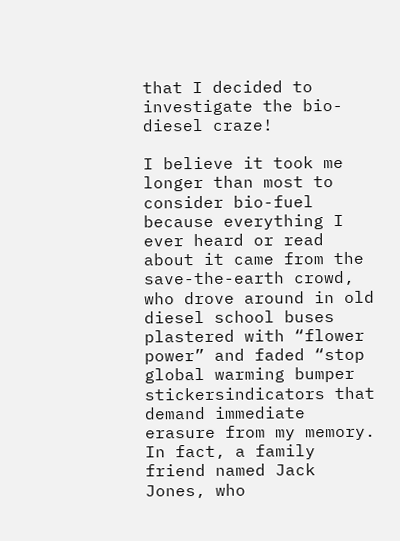that I decided to investigate the bio-diesel craze!

I believe it took me longer than most to consider bio-fuel because everything I ever heard or read about it came from the save-the-earth crowd, who drove around in old diesel school buses plastered with “flower power” and faded “stop global warming bumper stickersindicators that demand immediate erasure from my memory. In fact, a family friend named Jack Jones, who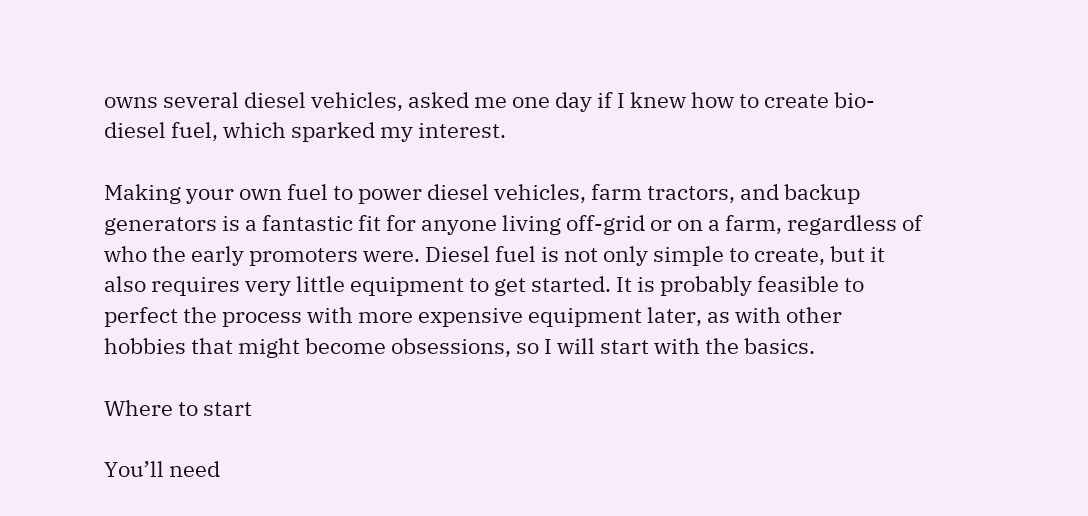owns several diesel vehicles, asked me one day if I knew how to create bio-diesel fuel, which sparked my interest.

Making your own fuel to power diesel vehicles, farm tractors, and backup generators is a fantastic fit for anyone living off-grid or on a farm, regardless of who the early promoters were. Diesel fuel is not only simple to create, but it also requires very little equipment to get started. It is probably feasible to perfect the process with more expensive equipment later, as with other hobbies that might become obsessions, so I will start with the basics.

Where to start

You’ll need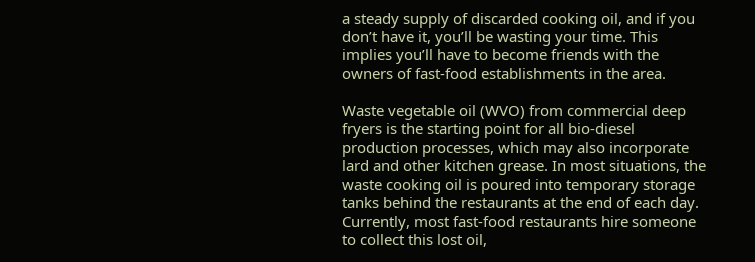a steady supply of discarded cooking oil, and if you don’t have it, you’ll be wasting your time. This implies you’ll have to become friends with the owners of fast-food establishments in the area.

Waste vegetable oil (WVO) from commercial deep fryers is the starting point for all bio-diesel production processes, which may also incorporate lard and other kitchen grease. In most situations, the waste cooking oil is poured into temporary storage tanks behind the restaurants at the end of each day. Currently, most fast-food restaurants hire someone to collect this lost oil,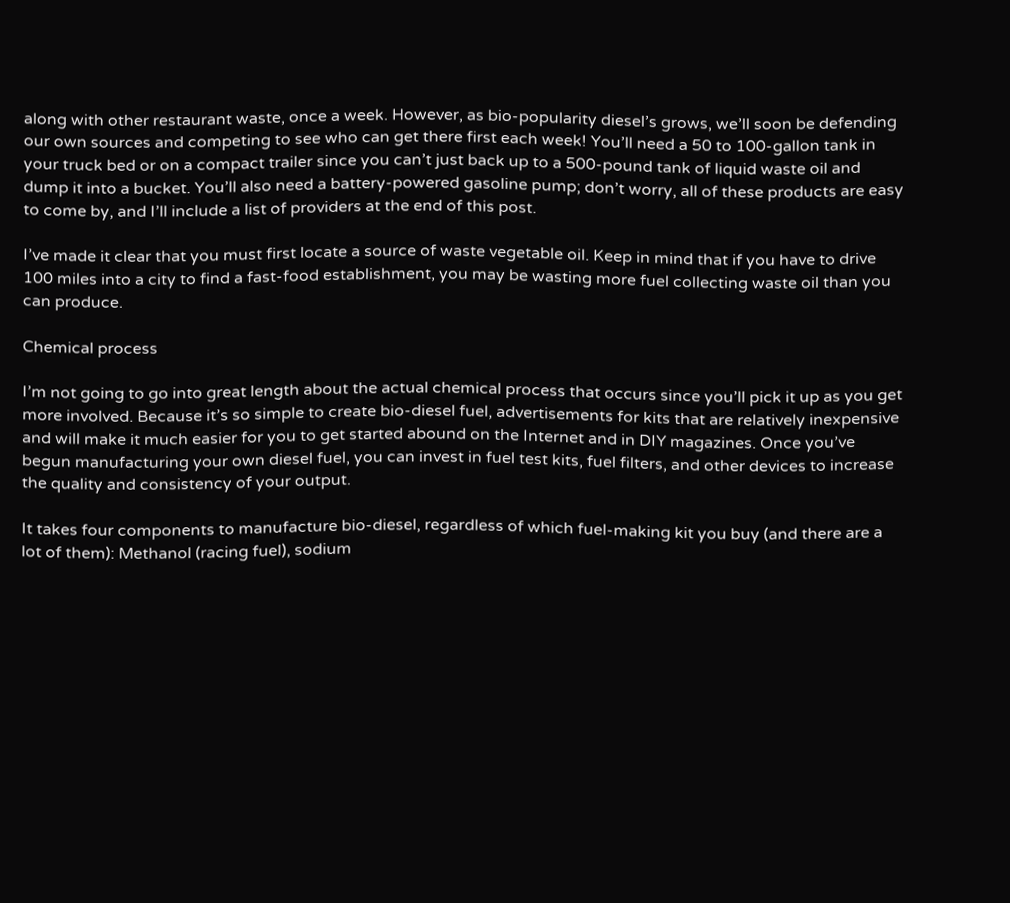along with other restaurant waste, once a week. However, as bio-popularity diesel’s grows, we’ll soon be defending our own sources and competing to see who can get there first each week! You’ll need a 50 to 100-gallon tank in your truck bed or on a compact trailer since you can’t just back up to a 500-pound tank of liquid waste oil and dump it into a bucket. You’ll also need a battery-powered gasoline pump; don’t worry, all of these products are easy to come by, and I’ll include a list of providers at the end of this post.

I’ve made it clear that you must first locate a source of waste vegetable oil. Keep in mind that if you have to drive 100 miles into a city to find a fast-food establishment, you may be wasting more fuel collecting waste oil than you can produce.

Chemical process

I’m not going to go into great length about the actual chemical process that occurs since you’ll pick it up as you get more involved. Because it’s so simple to create bio-diesel fuel, advertisements for kits that are relatively inexpensive and will make it much easier for you to get started abound on the Internet and in DIY magazines. Once you’ve begun manufacturing your own diesel fuel, you can invest in fuel test kits, fuel filters, and other devices to increase the quality and consistency of your output.

It takes four components to manufacture bio-diesel, regardless of which fuel-making kit you buy (and there are a lot of them): Methanol (racing fuel), sodium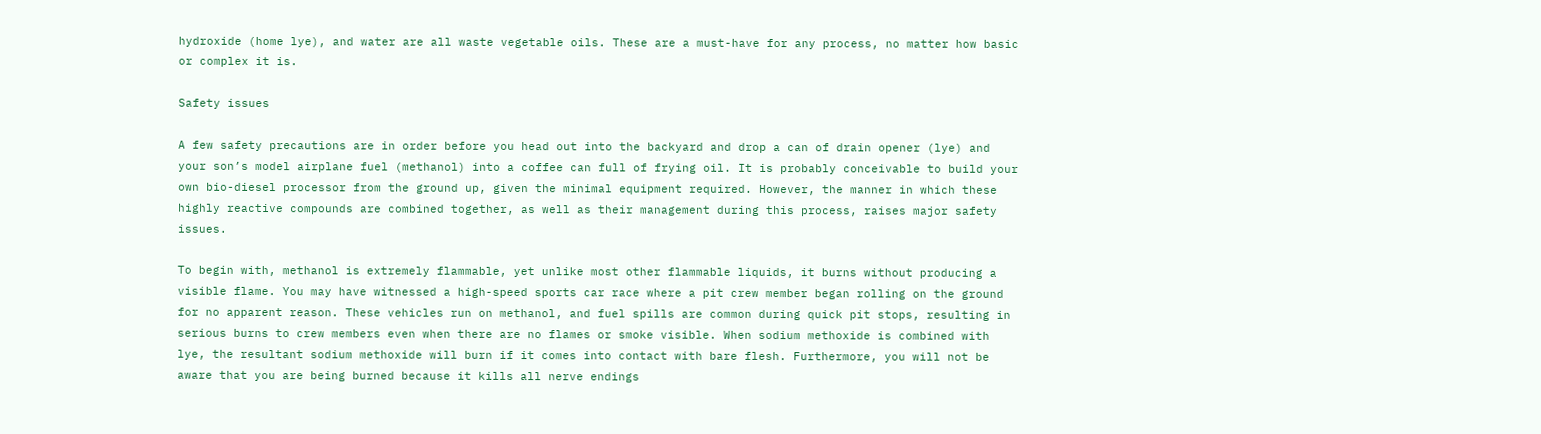hydroxide (home lye), and water are all waste vegetable oils. These are a must-have for any process, no matter how basic or complex it is.

Safety issues

A few safety precautions are in order before you head out into the backyard and drop a can of drain opener (lye) and your son’s model airplane fuel (methanol) into a coffee can full of frying oil. It is probably conceivable to build your own bio-diesel processor from the ground up, given the minimal equipment required. However, the manner in which these highly reactive compounds are combined together, as well as their management during this process, raises major safety issues.

To begin with, methanol is extremely flammable, yet unlike most other flammable liquids, it burns without producing a visible flame. You may have witnessed a high-speed sports car race where a pit crew member began rolling on the ground for no apparent reason. These vehicles run on methanol, and fuel spills are common during quick pit stops, resulting in serious burns to crew members even when there are no flames or smoke visible. When sodium methoxide is combined with lye, the resultant sodium methoxide will burn if it comes into contact with bare flesh. Furthermore, you will not be aware that you are being burned because it kills all nerve endings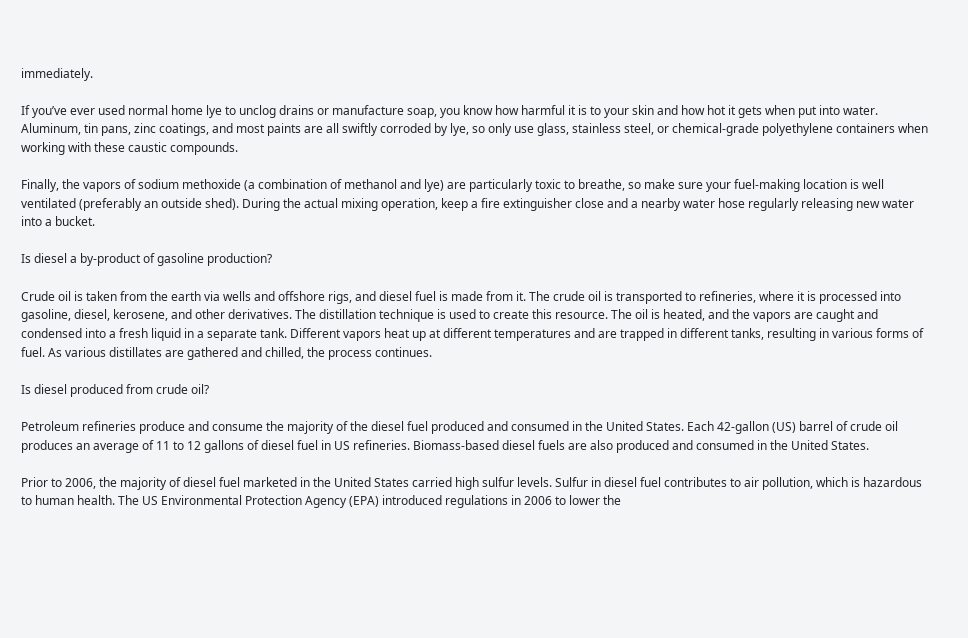immediately.

If you’ve ever used normal home lye to unclog drains or manufacture soap, you know how harmful it is to your skin and how hot it gets when put into water. Aluminum, tin pans, zinc coatings, and most paints are all swiftly corroded by lye, so only use glass, stainless steel, or chemical-grade polyethylene containers when working with these caustic compounds.

Finally, the vapors of sodium methoxide (a combination of methanol and lye) are particularly toxic to breathe, so make sure your fuel-making location is well ventilated (preferably an outside shed). During the actual mixing operation, keep a fire extinguisher close and a nearby water hose regularly releasing new water into a bucket.

Is diesel a by-product of gasoline production?

Crude oil is taken from the earth via wells and offshore rigs, and diesel fuel is made from it. The crude oil is transported to refineries, where it is processed into gasoline, diesel, kerosene, and other derivatives. The distillation technique is used to create this resource. The oil is heated, and the vapors are caught and condensed into a fresh liquid in a separate tank. Different vapors heat up at different temperatures and are trapped in different tanks, resulting in various forms of fuel. As various distillates are gathered and chilled, the process continues.

Is diesel produced from crude oil?

Petroleum refineries produce and consume the majority of the diesel fuel produced and consumed in the United States. Each 42-gallon (US) barrel of crude oil produces an average of 11 to 12 gallons of diesel fuel in US refineries. Biomass-based diesel fuels are also produced and consumed in the United States.

Prior to 2006, the majority of diesel fuel marketed in the United States carried high sulfur levels. Sulfur in diesel fuel contributes to air pollution, which is hazardous to human health. The US Environmental Protection Agency (EPA) introduced regulations in 2006 to lower the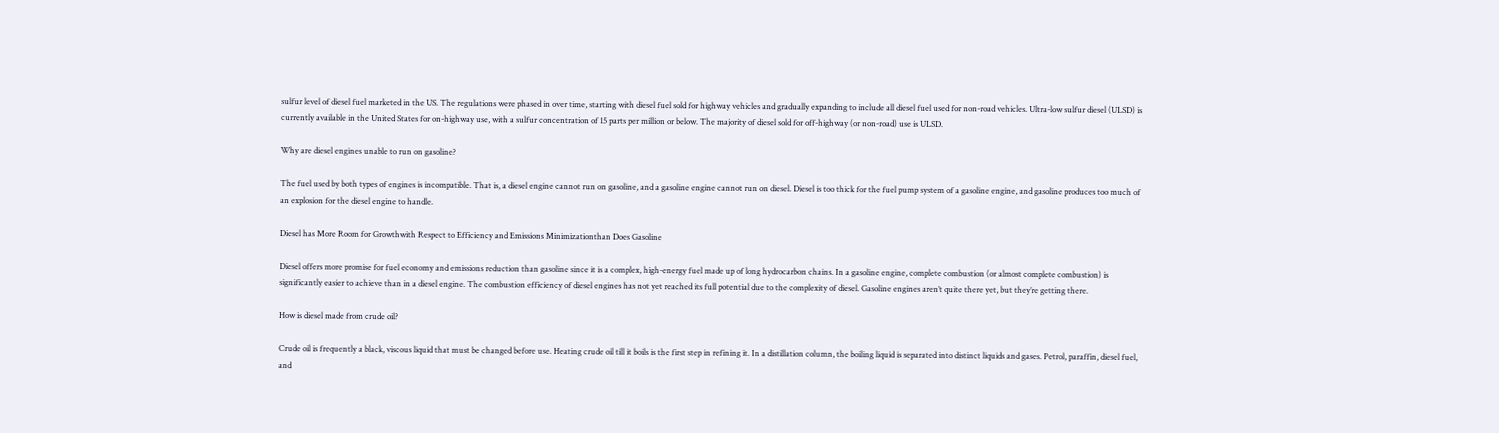sulfur level of diesel fuel marketed in the US. The regulations were phased in over time, starting with diesel fuel sold for highway vehicles and gradually expanding to include all diesel fuel used for non-road vehicles. Ultra-low sulfur diesel (ULSD) is currently available in the United States for on-highway use, with a sulfur concentration of 15 parts per million or below. The majority of diesel sold for off-highway (or non-road) use is ULSD.

Why are diesel engines unable to run on gasoline?

The fuel used by both types of engines is incompatible. That is, a diesel engine cannot run on gasoline, and a gasoline engine cannot run on diesel. Diesel is too thick for the fuel pump system of a gasoline engine, and gasoline produces too much of an explosion for the diesel engine to handle.

Diesel has More Room for Growthwith Respect to Efficiency and Emissions Minimizationthan Does Gasoline

Diesel offers more promise for fuel economy and emissions reduction than gasoline since it is a complex, high-energy fuel made up of long hydrocarbon chains. In a gasoline engine, complete combustion (or almost complete combustion) is significantly easier to achieve than in a diesel engine. The combustion efficiency of diesel engines has not yet reached its full potential due to the complexity of diesel. Gasoline engines aren’t quite there yet, but they’re getting there.

How is diesel made from crude oil?

Crude oil is frequently a black, viscous liquid that must be changed before use. Heating crude oil till it boils is the first step in refining it. In a distillation column, the boiling liquid is separated into distinct liquids and gases. Petrol, paraffin, diesel fuel, and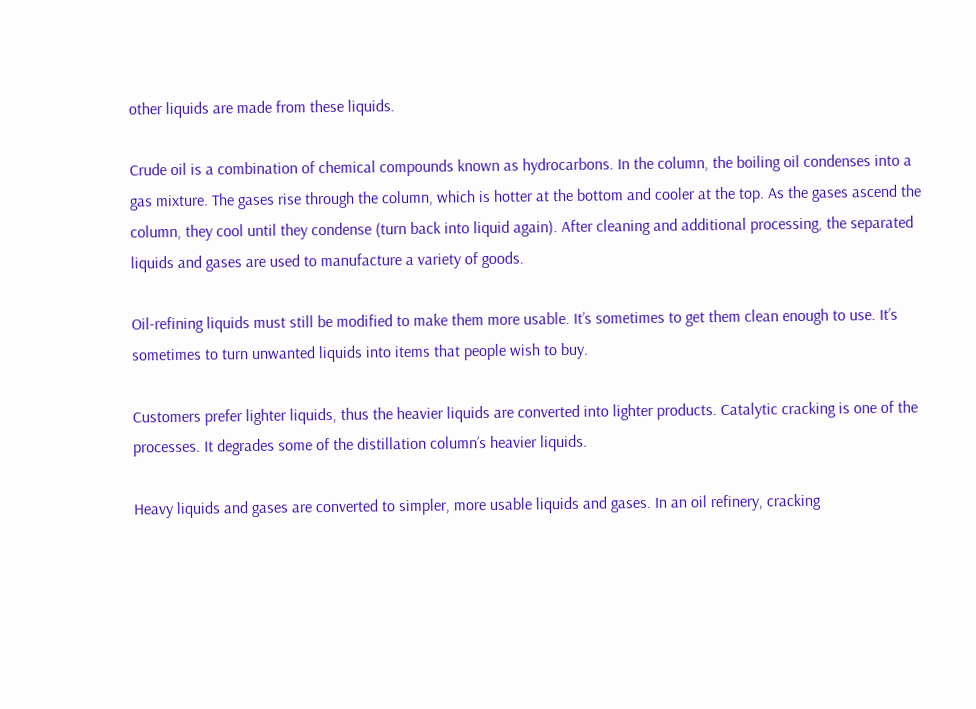other liquids are made from these liquids.

Crude oil is a combination of chemical compounds known as hydrocarbons. In the column, the boiling oil condenses into a gas mixture. The gases rise through the column, which is hotter at the bottom and cooler at the top. As the gases ascend the column, they cool until they condense (turn back into liquid again). After cleaning and additional processing, the separated liquids and gases are used to manufacture a variety of goods.

Oil-refining liquids must still be modified to make them more usable. It’s sometimes to get them clean enough to use. It’s sometimes to turn unwanted liquids into items that people wish to buy.

Customers prefer lighter liquids, thus the heavier liquids are converted into lighter products. Catalytic cracking is one of the processes. It degrades some of the distillation column’s heavier liquids.

Heavy liquids and gases are converted to simpler, more usable liquids and gases. In an oil refinery, cracking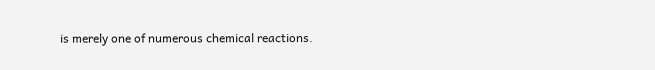is merely one of numerous chemical reactions.